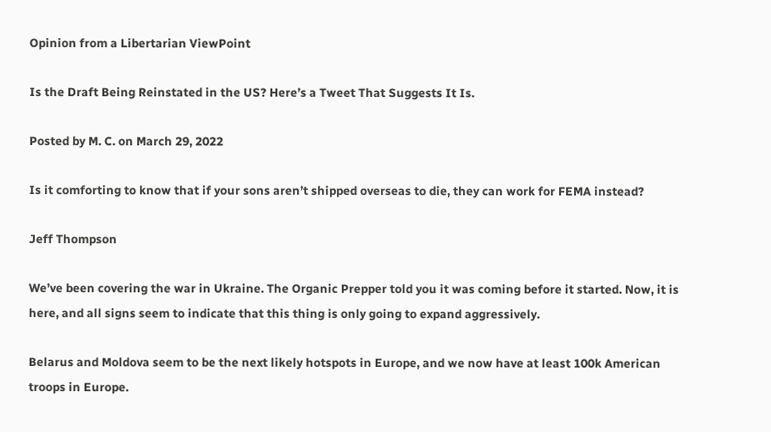Opinion from a Libertarian ViewPoint

Is the Draft Being Reinstated in the US? Here’s a Tweet That Suggests It Is.

Posted by M. C. on March 29, 2022

Is it comforting to know that if your sons aren’t shipped overseas to die, they can work for FEMA instead?

Jeff Thompson

We’ve been covering the war in Ukraine. The Organic Prepper told you it was coming before it started. Now, it is here, and all signs seem to indicate that this thing is only going to expand aggressively.

Belarus and Moldova seem to be the next likely hotspots in Europe, and we now have at least 100k American troops in Europe.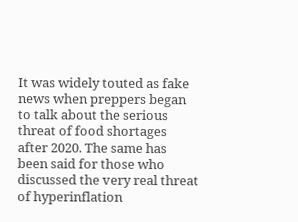It was widely touted as fake news when preppers began to talk about the serious threat of food shortages after 2020. The same has been said for those who discussed the very real threat of hyperinflation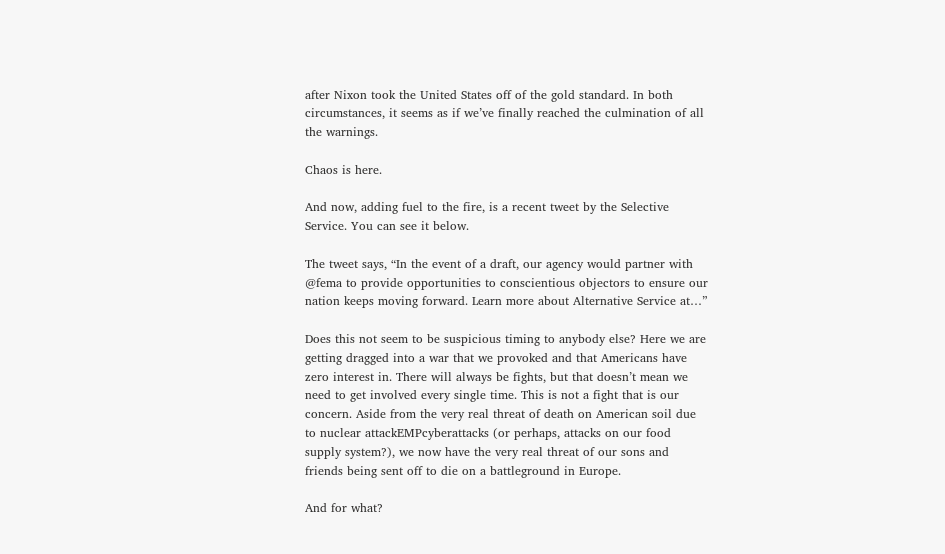after Nixon took the United States off of the gold standard. In both circumstances, it seems as if we’ve finally reached the culmination of all the warnings.

Chaos is here.

And now, adding fuel to the fire, is a recent tweet by the Selective Service. You can see it below.

The tweet says, “In the event of a draft, our agency would partner with @fema to provide opportunities to conscientious objectors to ensure our nation keeps moving forward. Learn more about Alternative Service at…”

Does this not seem to be suspicious timing to anybody else? Here we are getting dragged into a war that we provoked and that Americans have zero interest in. There will always be fights, but that doesn’t mean we need to get involved every single time. This is not a fight that is our concern. Aside from the very real threat of death on American soil due to nuclear attackEMPcyberattacks (or perhaps, attacks on our food supply system?), we now have the very real threat of our sons and friends being sent off to die on a battleground in Europe.

And for what?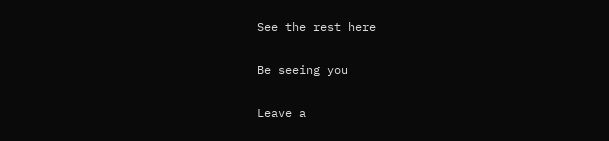See the rest here

Be seeing you

Leave a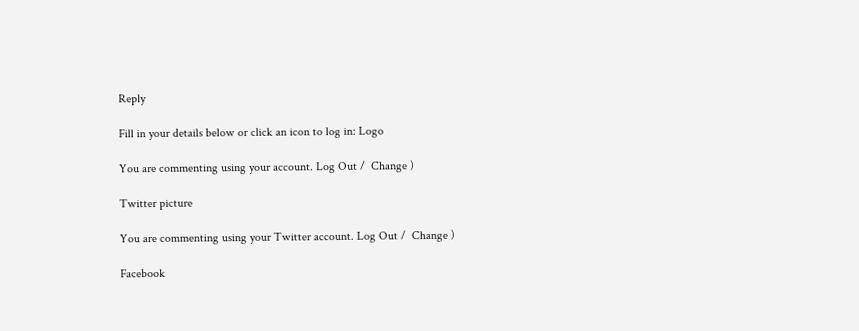Reply

Fill in your details below or click an icon to log in: Logo

You are commenting using your account. Log Out /  Change )

Twitter picture

You are commenting using your Twitter account. Log Out /  Change )

Facebook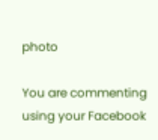photo

You are commenting using your Facebook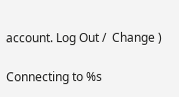account. Log Out /  Change )

Connecting to %s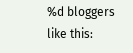%d bloggers like this: